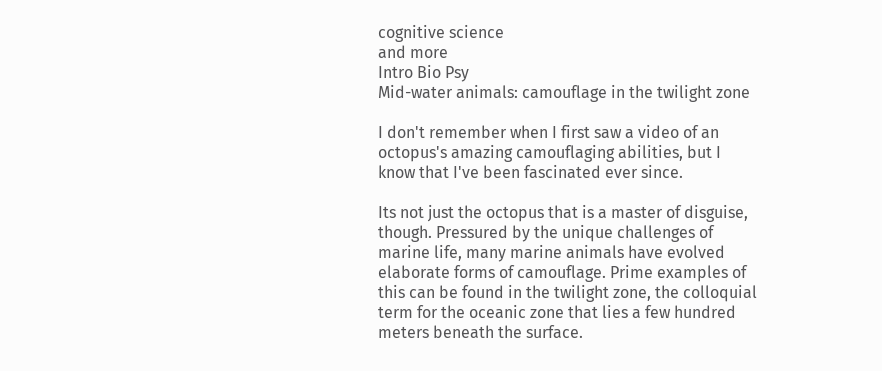cognitive science
and more
Intro Bio Psy
Mid-water animals: camouflage in the twilight zone

I don't remember when I first saw a video of an octopus's amazing camouflaging abilities, but I know that I've been fascinated ever since.

Its not just the octopus that is a master of disguise, though. Pressured by the unique challenges of marine life, many marine animals have evolved elaborate forms of camouflage. Prime examples of this can be found in the twilight zone, the colloquial term for the oceanic zone that lies a few hundred meters beneath the surface.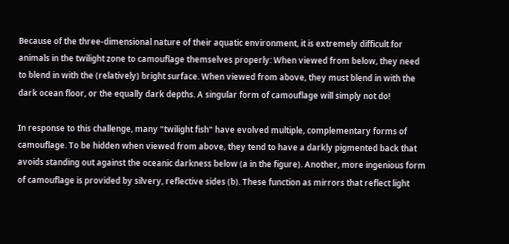Because of the three-dimensional nature of their aquatic environment, it is extremely difficult for animals in the twilight zone to camouflage themselves properly: When viewed from below, they need to blend in with the (relatively) bright surface. When viewed from above, they must blend in with the dark ocean floor, or the equally dark depths. A singular form of camouflage will simply not do!

In response to this challenge, many "twilight fish" have evolved multiple, complementary forms of camouflage. To be hidden when viewed from above, they tend to have a darkly pigmented back that avoids standing out against the oceanic darkness below (a in the figure). Another, more ingenious form of camouflage is provided by silvery, reflective sides (b). These function as mirrors that reflect light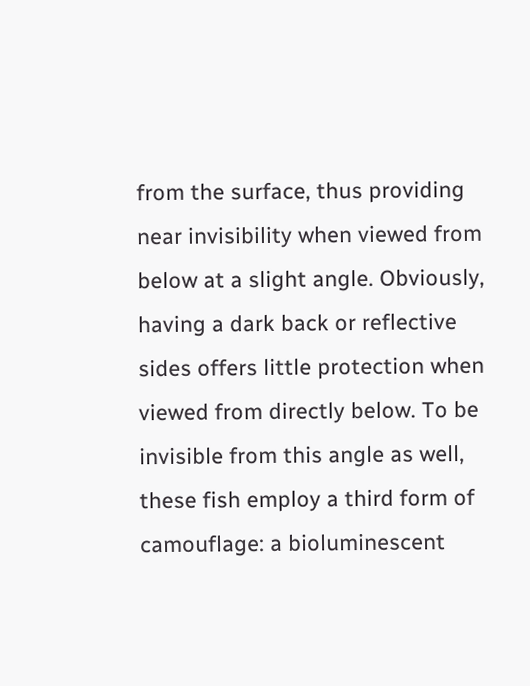from the surface, thus providing near invisibility when viewed from below at a slight angle. Obviously, having a dark back or reflective sides offers little protection when viewed from directly below. To be invisible from this angle as well, these fish employ a third form of camouflage: a bioluminescent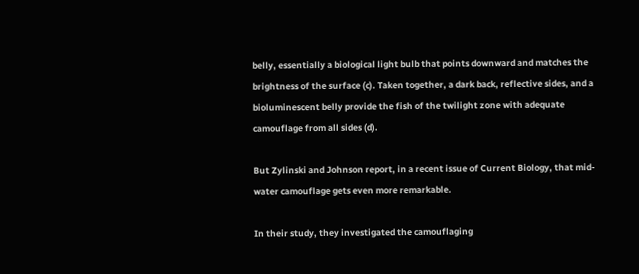belly, essentially a biological light bulb that points downward and matches the brightness of the surface (c). Taken together, a dark back, reflective sides, and a bioluminescent belly provide the fish of the twilight zone with adequate camouflage from all sides (d).

But Zylinski and Johnson report, in a recent issue of Current Biology, that mid-water camouflage gets even more remarkable.

In their study, they investigated the camouflaging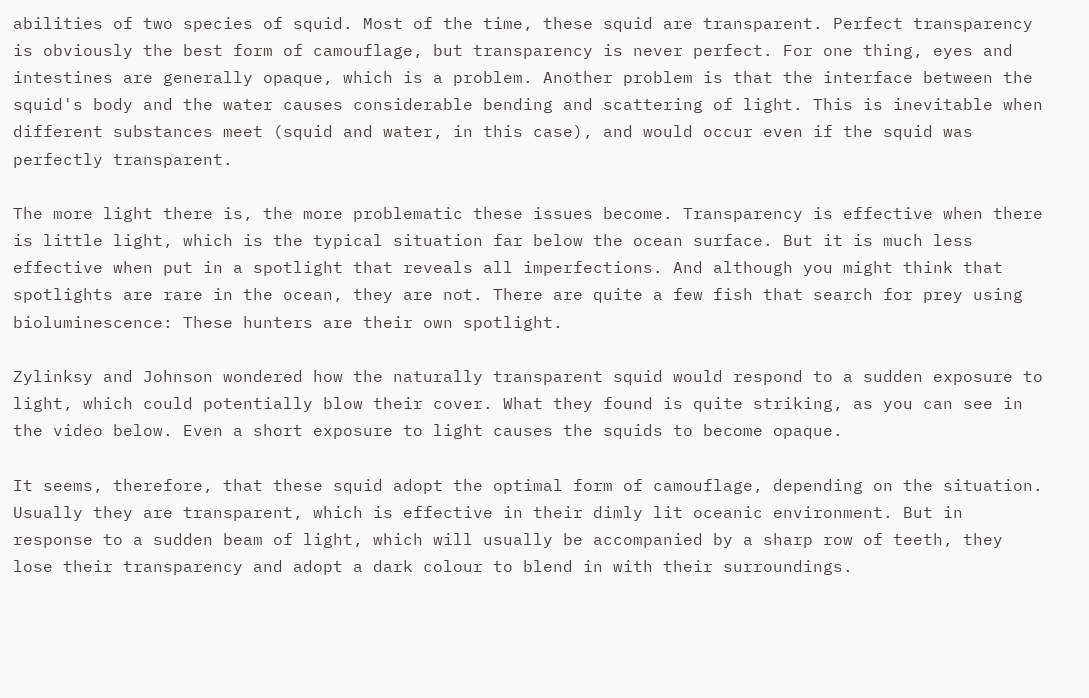abilities of two species of squid. Most of the time, these squid are transparent. Perfect transparency is obviously the best form of camouflage, but transparency is never perfect. For one thing, eyes and intestines are generally opaque, which is a problem. Another problem is that the interface between the squid's body and the water causes considerable bending and scattering of light. This is inevitable when different substances meet (squid and water, in this case), and would occur even if the squid was perfectly transparent.

The more light there is, the more problematic these issues become. Transparency is effective when there is little light, which is the typical situation far below the ocean surface. But it is much less effective when put in a spotlight that reveals all imperfections. And although you might think that spotlights are rare in the ocean, they are not. There are quite a few fish that search for prey using bioluminescence: These hunters are their own spotlight.

Zylinksy and Johnson wondered how the naturally transparent squid would respond to a sudden exposure to light, which could potentially blow their cover. What they found is quite striking, as you can see in the video below. Even a short exposure to light causes the squids to become opaque.

It seems, therefore, that these squid adopt the optimal form of camouflage, depending on the situation. Usually they are transparent, which is effective in their dimly lit oceanic environment. But in response to a sudden beam of light, which will usually be accompanied by a sharp row of teeth, they lose their transparency and adopt a dark colour to blend in with their surroundings.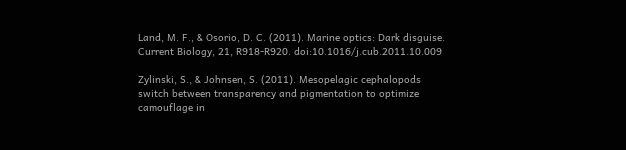Land, M. F., & Osorio, D. C. (2011). Marine optics: Dark disguise. Current Biology, 21, R918-R920. doi:10.1016/j.cub.2011.10.009

Zylinski, S., & Johnsen, S. (2011). Mesopelagic cephalopods switch between transparency and pigmentation to optimize camouflage in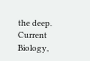the deep. Current Biology,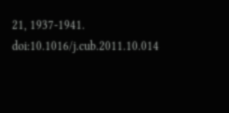21, 1937-1941. doi:10.1016/j.cub.2011.10.014